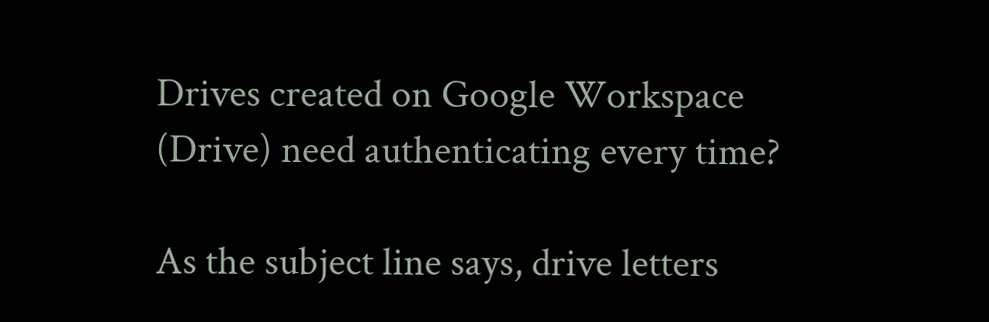Drives created on Google Workspace (Drive) need authenticating every time?

As the subject line says, drive letters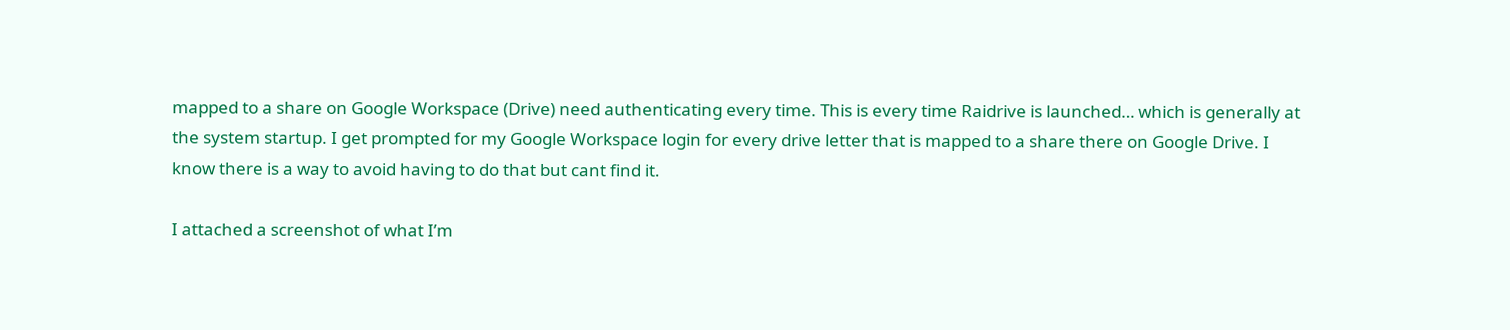mapped to a share on Google Workspace (Drive) need authenticating every time. This is every time Raidrive is launched… which is generally at the system startup. I get prompted for my Google Workspace login for every drive letter that is mapped to a share there on Google Drive. I know there is a way to avoid having to do that but cant find it.

I attached a screenshot of what I’m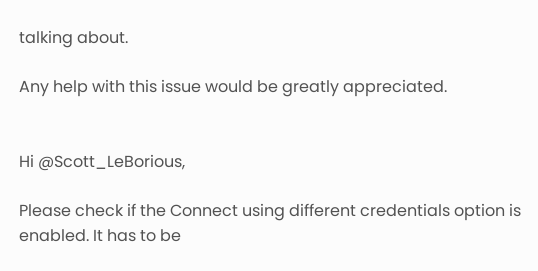talking about.

Any help with this issue would be greatly appreciated.


Hi @Scott_LeBorious,

Please check if the Connect using different credentials option is enabled. It has to be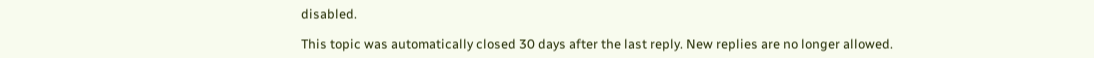disabled.

This topic was automatically closed 30 days after the last reply. New replies are no longer allowed.